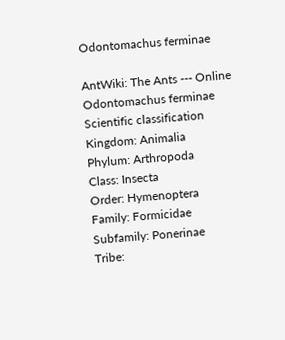Odontomachus ferminae

AntWiki: The Ants --- Online
Odontomachus ferminae
Scientific classification
Kingdom: Animalia
Phylum: Arthropoda
Class: Insecta
Order: Hymenoptera
Family: Formicidae
Subfamily: Ponerinae
Tribe: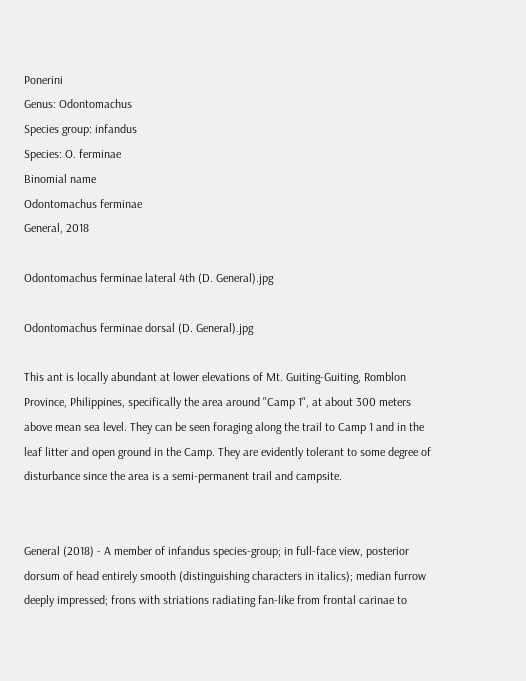Ponerini
Genus: Odontomachus
Species group: infandus
Species: O. ferminae
Binomial name
Odontomachus ferminae
General, 2018

Odontomachus ferminae lateral 4th (D. General).jpg

Odontomachus ferminae dorsal (D. General).jpg

This ant is locally abundant at lower elevations of Mt. Guiting-Guiting, Romblon Province, Philippines, specifically the area around "Camp 1", at about 300 meters above mean sea level. They can be seen foraging along the trail to Camp 1 and in the leaf litter and open ground in the Camp. They are evidently tolerant to some degree of disturbance since the area is a semi-permanent trail and campsite.


General (2018) - A member of infandus species-group; in full-face view, posterior dorsum of head entirely smooth (distinguishing characters in italics); median furrow deeply impressed; frons with striations radiating fan-like from frontal carinae to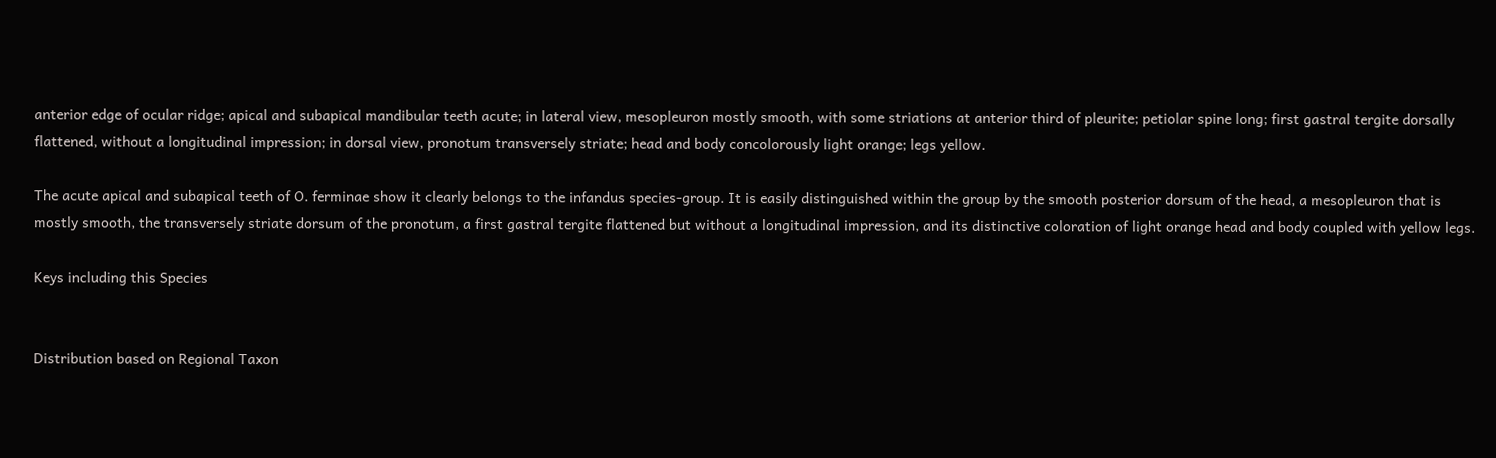anterior edge of ocular ridge; apical and subapical mandibular teeth acute; in lateral view, mesopleuron mostly smooth, with some striations at anterior third of pleurite; petiolar spine long; first gastral tergite dorsally flattened, without a longitudinal impression; in dorsal view, pronotum transversely striate; head and body concolorously light orange; legs yellow.

The acute apical and subapical teeth of O. ferminae show it clearly belongs to the infandus species-group. It is easily distinguished within the group by the smooth posterior dorsum of the head, a mesopleuron that is mostly smooth, the transversely striate dorsum of the pronotum, a first gastral tergite flattened but without a longitudinal impression, and its distinctive coloration of light orange head and body coupled with yellow legs.

Keys including this Species


Distribution based on Regional Taxon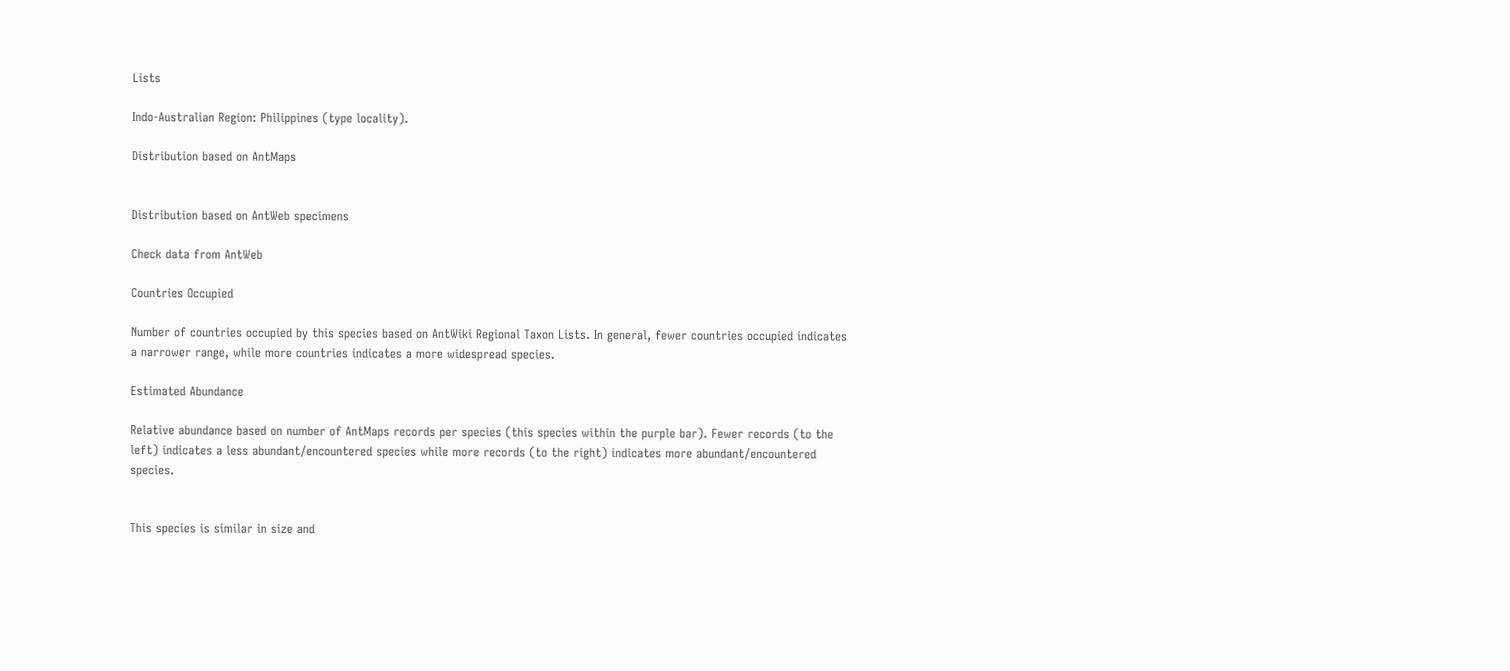Lists

Indo-Australian Region: Philippines (type locality).

Distribution based on AntMaps


Distribution based on AntWeb specimens

Check data from AntWeb

Countries Occupied

Number of countries occupied by this species based on AntWiki Regional Taxon Lists. In general, fewer countries occupied indicates a narrower range, while more countries indicates a more widespread species.

Estimated Abundance

Relative abundance based on number of AntMaps records per species (this species within the purple bar). Fewer records (to the left) indicates a less abundant/encountered species while more records (to the right) indicates more abundant/encountered species.


This species is similar in size and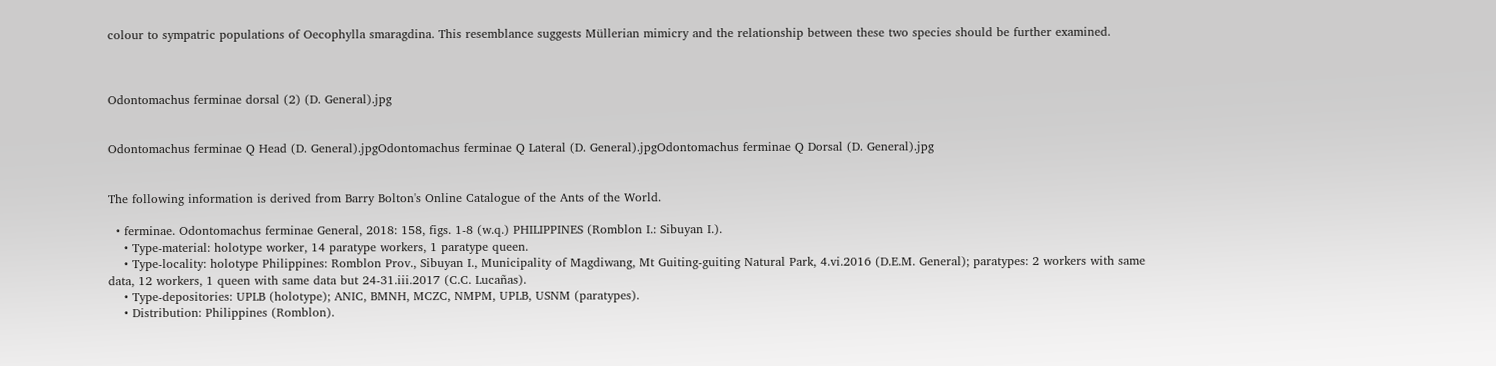colour to sympatric populations of Oecophylla smaragdina. This resemblance suggests Müllerian mimicry and the relationship between these two species should be further examined.



Odontomachus ferminae dorsal (2) (D. General).jpg


Odontomachus ferminae Q Head (D. General).jpgOdontomachus ferminae Q Lateral (D. General).jpgOdontomachus ferminae Q Dorsal (D. General).jpg


The following information is derived from Barry Bolton's Online Catalogue of the Ants of the World.

  • ferminae. Odontomachus ferminae General, 2018: 158, figs. 1-8 (w.q.) PHILIPPINES (Romblon I.: Sibuyan I.).
    • Type-material: holotype worker, 14 paratype workers, 1 paratype queen.
    • Type-locality: holotype Philippines: Romblon Prov., Sibuyan I., Municipality of Magdiwang, Mt Guiting-guiting Natural Park, 4.vi.2016 (D.E.M. General); paratypes: 2 workers with same data, 12 workers, 1 queen with same data but 24-31.iii.2017 (C.C. Lucañas).
    • Type-depositories: UPLB (holotype); ANIC, BMNH, MCZC, NMPM, UPLB, USNM (paratypes).
    • Distribution: Philippines (Romblon).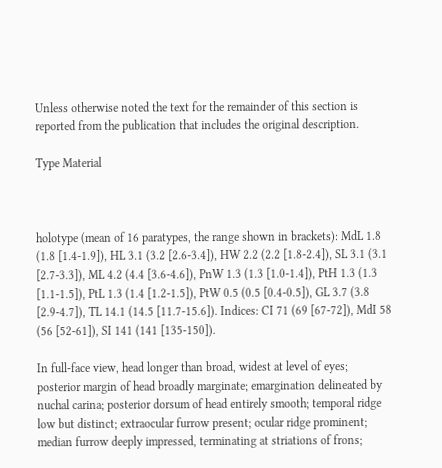Unless otherwise noted the text for the remainder of this section is reported from the publication that includes the original description.

Type Material



holotype (mean of 16 paratypes, the range shown in brackets): MdL 1.8 (1.8 [1.4-1.9]), HL 3.1 (3.2 [2.6-3.4]), HW 2.2 (2.2 [1.8-2.4]), SL 3.1 (3.1 [2.7-3.3]), ML 4.2 (4.4 [3.6-4.6]), PnW 1.3 (1.3 [1.0-1.4]), PtH 1.3 (1.3 [1.1-1.5]), PtL 1.3 (1.4 [1.2-1.5]), PtW 0.5 (0.5 [0.4-0.5]), GL 3.7 (3.8 [2.9-4.7]), TL 14.1 (14.5 [11.7-15.6]). Indices: CI 71 (69 [67-72]), MdI 58 (56 [52-61]), SI 141 (141 [135-150]).

In full-face view, head longer than broad, widest at level of eyes; posterior margin of head broadly marginate; emargination delineated by nuchal carina; posterior dorsum of head entirely smooth; temporal ridge low but distinct; extraocular furrow present; ocular ridge prominent; median furrow deeply impressed, terminating at striations of frons;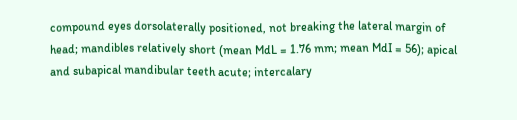compound eyes dorsolaterally positioned, not breaking the lateral margin of head; mandibles relatively short (mean MdL = 1.76 mm; mean MdI = 56); apical and subapical mandibular teeth acute; intercalary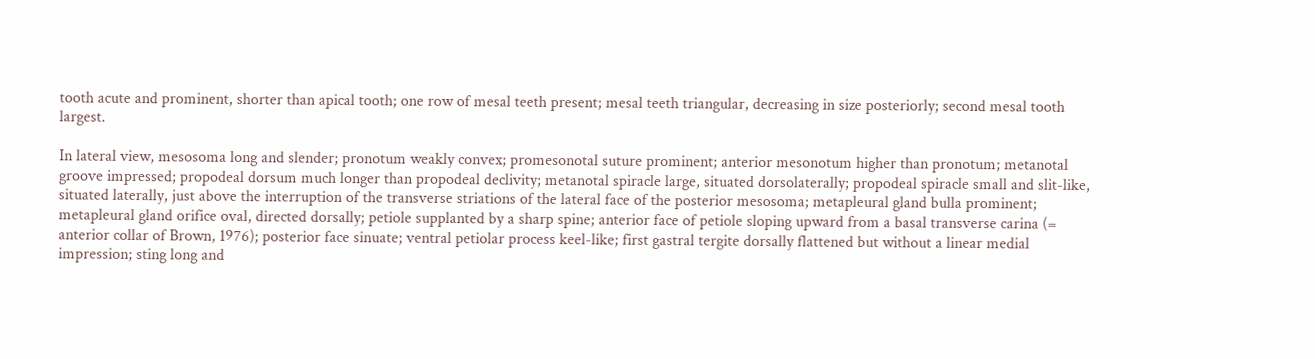tooth acute and prominent, shorter than apical tooth; one row of mesal teeth present; mesal teeth triangular, decreasing in size posteriorly; second mesal tooth largest.

In lateral view, mesosoma long and slender; pronotum weakly convex; promesonotal suture prominent; anterior mesonotum higher than pronotum; metanotal groove impressed; propodeal dorsum much longer than propodeal declivity; metanotal spiracle large, situated dorsolaterally; propodeal spiracle small and slit-like, situated laterally, just above the interruption of the transverse striations of the lateral face of the posterior mesosoma; metapleural gland bulla prominent; metapleural gland orifice oval, directed dorsally; petiole supplanted by a sharp spine; anterior face of petiole sloping upward from a basal transverse carina (= anterior collar of Brown, 1976); posterior face sinuate; ventral petiolar process keel-like; first gastral tergite dorsally flattened but without a linear medial impression; sting long and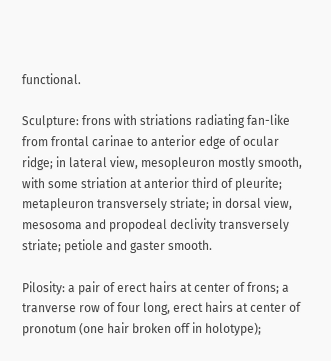functional.

Sculpture: frons with striations radiating fan-like from frontal carinae to anterior edge of ocular ridge; in lateral view, mesopleuron mostly smooth, with some striation at anterior third of pleurite; metapleuron transversely striate; in dorsal view, mesosoma and propodeal declivity transversely striate; petiole and gaster smooth.

Pilosity: a pair of erect hairs at center of frons; a tranverse row of four long, erect hairs at center of pronotum (one hair broken off in holotype);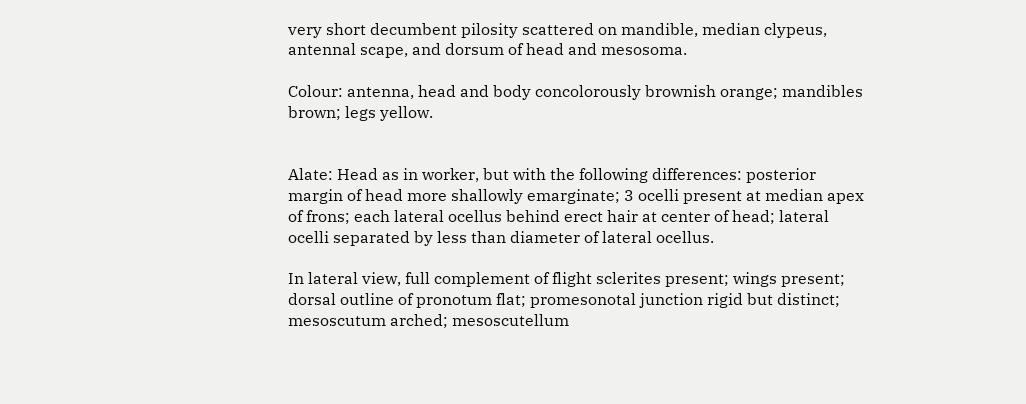very short decumbent pilosity scattered on mandible, median clypeus, antennal scape, and dorsum of head and mesosoma.

Colour: antenna, head and body concolorously brownish orange; mandibles brown; legs yellow.


Alate: Head as in worker, but with the following differences: posterior margin of head more shallowly emarginate; 3 ocelli present at median apex of frons; each lateral ocellus behind erect hair at center of head; lateral ocelli separated by less than diameter of lateral ocellus.

In lateral view, full complement of flight sclerites present; wings present; dorsal outline of pronotum flat; promesonotal junction rigid but distinct; mesoscutum arched; mesoscutellum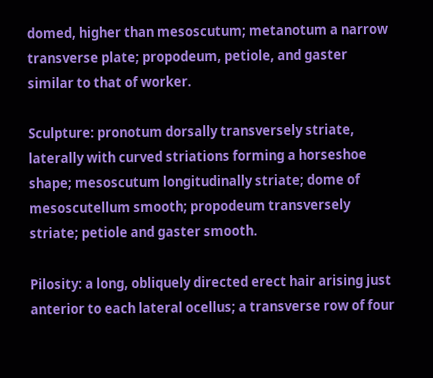domed, higher than mesoscutum; metanotum a narrow transverse plate; propodeum, petiole, and gaster similar to that of worker.

Sculpture: pronotum dorsally transversely striate, laterally with curved striations forming a horseshoe shape; mesoscutum longitudinally striate; dome of mesoscutellum smooth; propodeum transversely striate; petiole and gaster smooth.

Pilosity: a long, obliquely directed erect hair arising just anterior to each lateral ocellus; a transverse row of four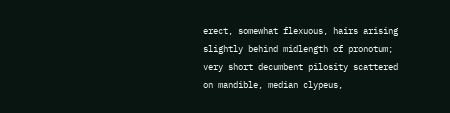erect, somewhat flexuous, hairs arising slightly behind midlength of pronotum; very short decumbent pilosity scattered on mandible, median clypeus,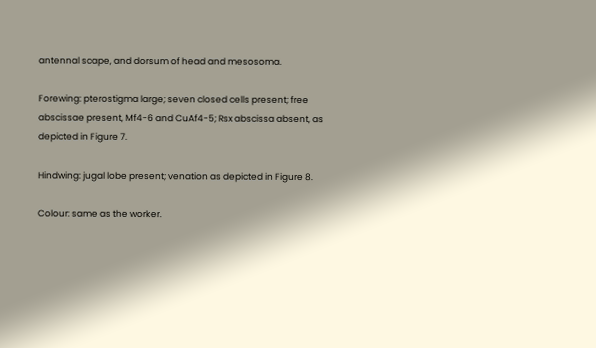antennal scape, and dorsum of head and mesosoma.

Forewing: pterostigma large; seven closed cells present; free abscissae present, Mf4-6 and CuAf4-5; Rsx abscissa absent, as depicted in Figure 7.

Hindwing: jugal lobe present; venation as depicted in Figure 8.

Colour: same as the worker.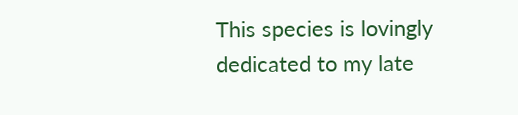This species is lovingly dedicated to my late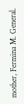mother, Fermina M. General.